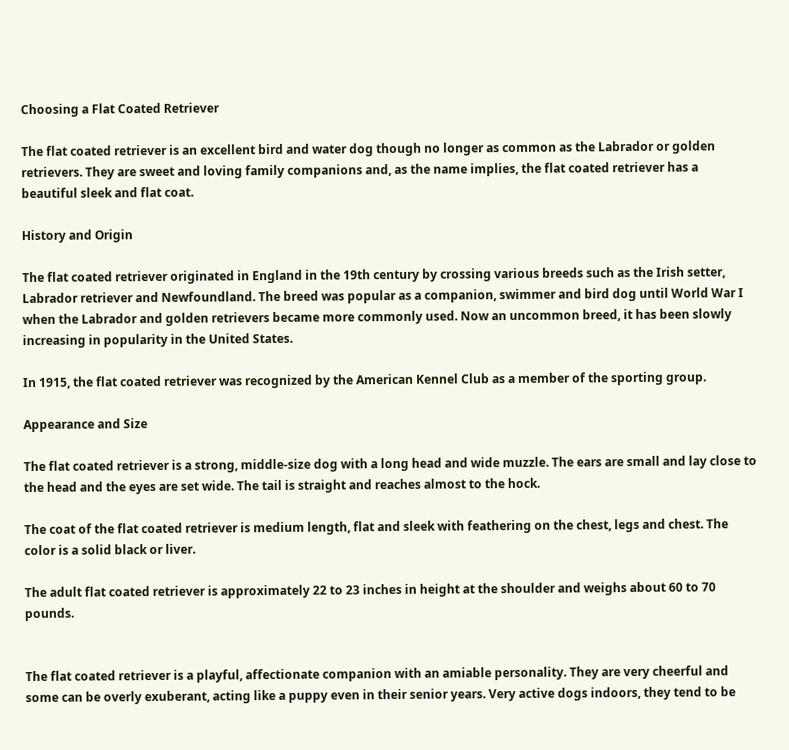Choosing a Flat Coated Retriever

The flat coated retriever is an excellent bird and water dog though no longer as common as the Labrador or golden retrievers. They are sweet and loving family companions and, as the name implies, the flat coated retriever has a beautiful sleek and flat coat.

History and Origin

The flat coated retriever originated in England in the 19th century by crossing various breeds such as the Irish setter, Labrador retriever and Newfoundland. The breed was popular as a companion, swimmer and bird dog until World War I when the Labrador and golden retrievers became more commonly used. Now an uncommon breed, it has been slowly increasing in popularity in the United States.

In 1915, the flat coated retriever was recognized by the American Kennel Club as a member of the sporting group.

Appearance and Size

The flat coated retriever is a strong, middle-size dog with a long head and wide muzzle. The ears are small and lay close to the head and the eyes are set wide. The tail is straight and reaches almost to the hock.

The coat of the flat coated retriever is medium length, flat and sleek with feathering on the chest, legs and chest. The color is a solid black or liver.

The adult flat coated retriever is approximately 22 to 23 inches in height at the shoulder and weighs about 60 to 70 pounds.


The flat coated retriever is a playful, affectionate companion with an amiable personality. They are very cheerful and some can be overly exuberant, acting like a puppy even in their senior years. Very active dogs indoors, they tend to be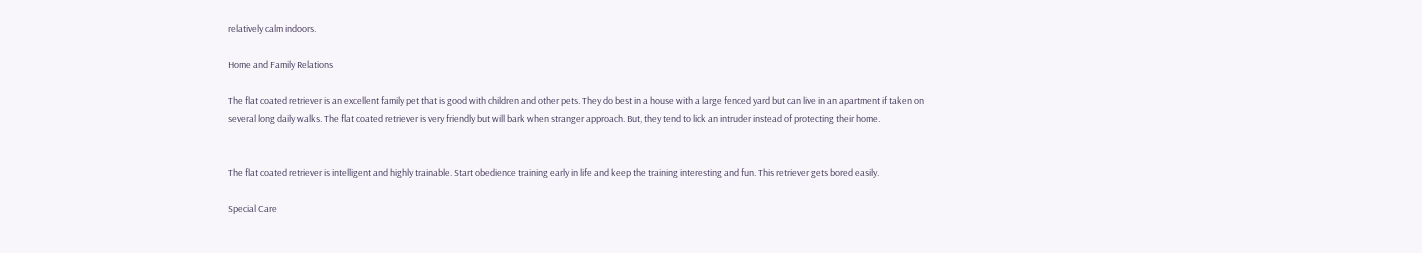relatively calm indoors.

Home and Family Relations

The flat coated retriever is an excellent family pet that is good with children and other pets. They do best in a house with a large fenced yard but can live in an apartment if taken on several long daily walks. The flat coated retriever is very friendly but will bark when stranger approach. But, they tend to lick an intruder instead of protecting their home.


The flat coated retriever is intelligent and highly trainable. Start obedience training early in life and keep the training interesting and fun. This retriever gets bored easily.

Special Care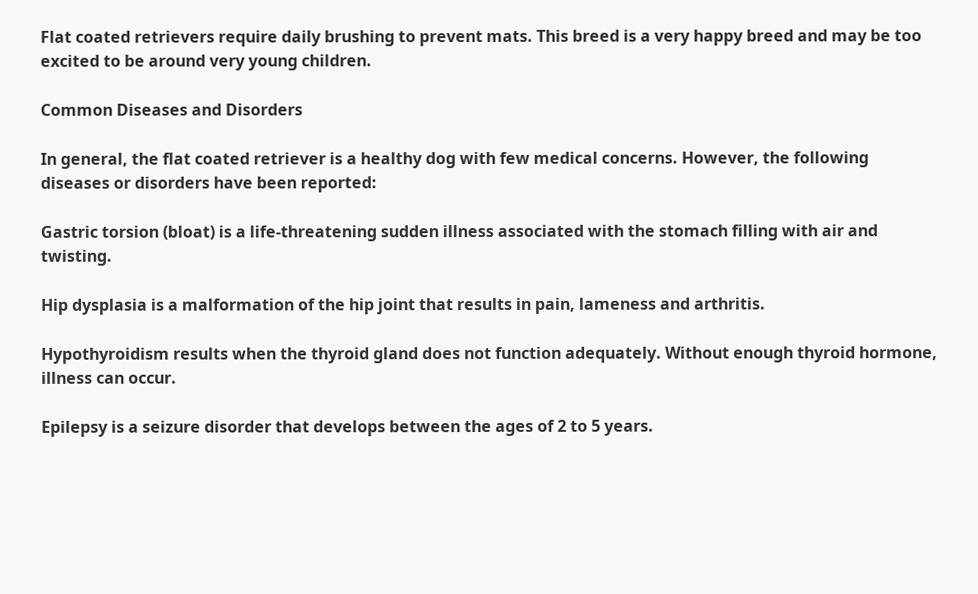Flat coated retrievers require daily brushing to prevent mats. This breed is a very happy breed and may be too excited to be around very young children.

Common Diseases and Disorders

In general, the flat coated retriever is a healthy dog with few medical concerns. However, the following diseases or disorders have been reported:

Gastric torsion (bloat) is a life-threatening sudden illness associated with the stomach filling with air and twisting.

Hip dysplasia is a malformation of the hip joint that results in pain, lameness and arthritis.

Hypothyroidism results when the thyroid gland does not function adequately. Without enough thyroid hormone, illness can occur.

Epilepsy is a seizure disorder that develops between the ages of 2 to 5 years.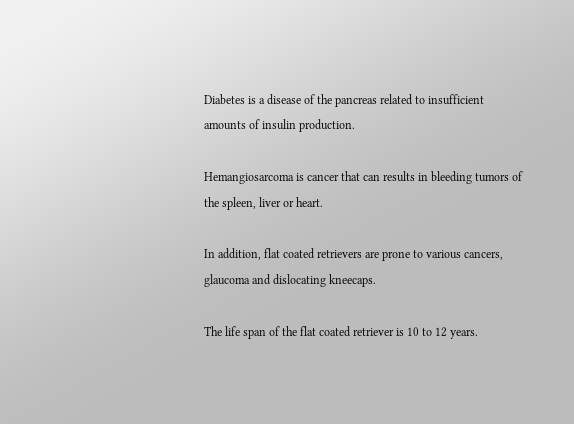Diabetes is a disease of the pancreas related to insufficient amounts of insulin production.

Hemangiosarcoma is cancer that can results in bleeding tumors of the spleen, liver or heart.

In addition, flat coated retrievers are prone to various cancers, glaucoma and dislocating kneecaps.

The life span of the flat coated retriever is 10 to 12 years.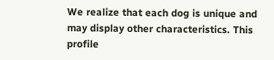We realize that each dog is unique and may display other characteristics. This profile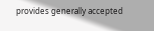provides generally accepted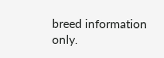breed information only.